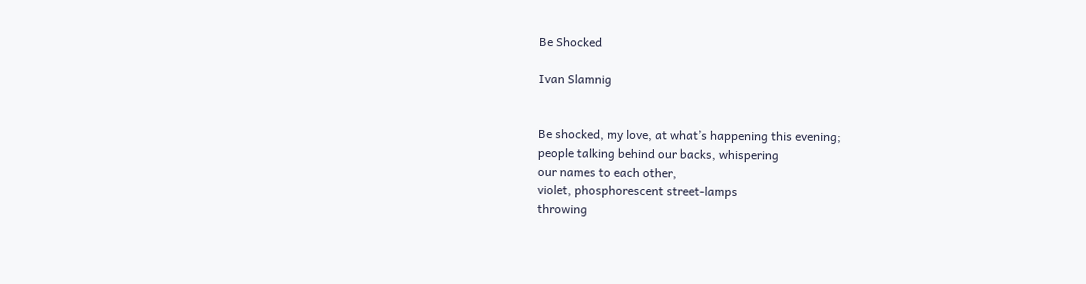Be Shocked

Ivan Slamnig


Be shocked, my love, at what’s happening this evening;
people talking behind our backs, whispering
our names to each other,
violet, phosphorescent street-lamps
throwing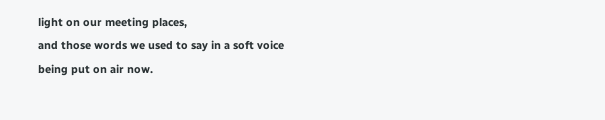light on our meeting places,
and those words we used to say in a soft voice
being put on air now.